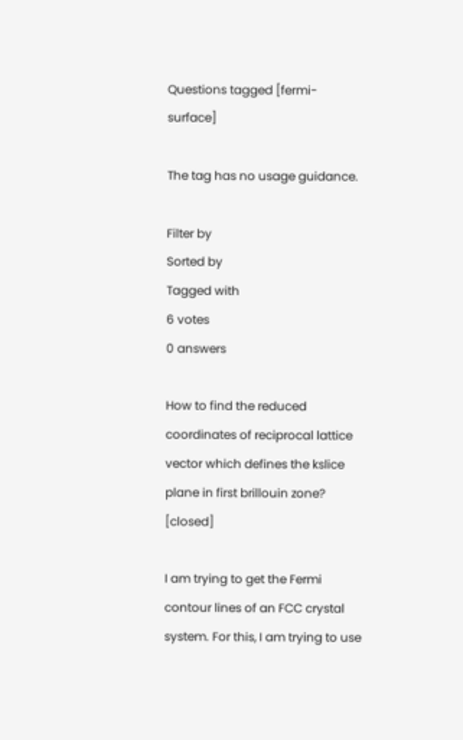Questions tagged [fermi-surface]

The tag has no usage guidance.

Filter by
Sorted by
Tagged with
6 votes
0 answers

How to find the reduced coordinates of reciprocal lattice vector which defines the kslice plane in first brillouin zone? [closed]

I am trying to get the Fermi contour lines of an FCC crystal system. For this, I am trying to use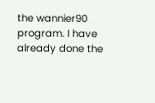the wannier90 program. I have already done the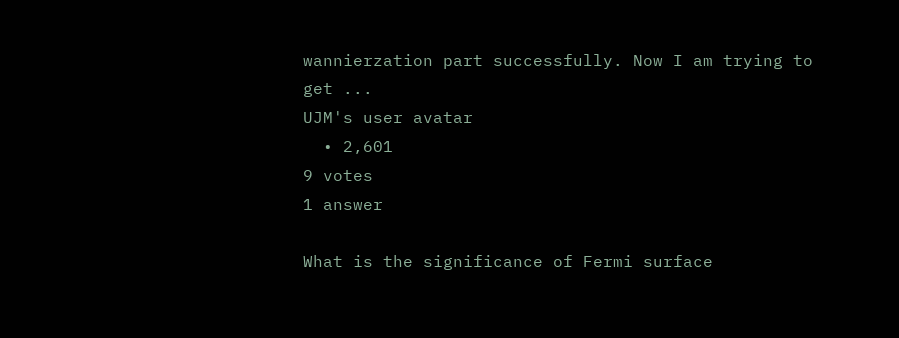wannierzation part successfully. Now I am trying to get ...
UJM's user avatar
  • 2,601
9 votes
1 answer

What is the significance of Fermi surface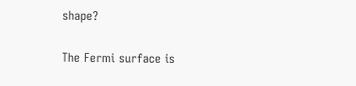shape?

The Fermi surface is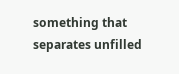something that separates unfilled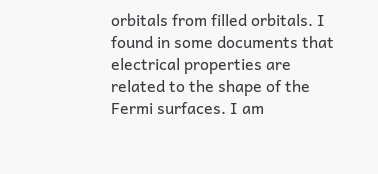orbitals from filled orbitals. I found in some documents that electrical properties are related to the shape of the Fermi surfaces. I am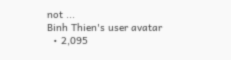not ...
Binh Thien's user avatar
  • 2,095